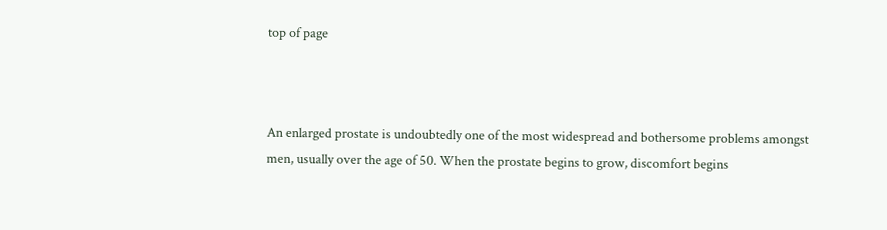top of page



An enlarged prostate is undoubtedly one of the most widespread and bothersome problems amongst men, usually over the age of 50. When the prostate begins to grow, discomfort begins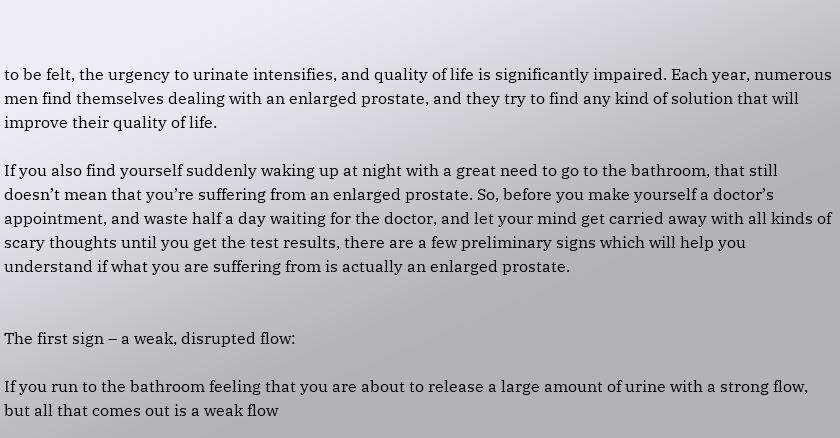to be felt, the urgency to urinate intensifies, and quality of life is significantly impaired. Each year, numerous men find themselves dealing with an enlarged prostate, and they try to find any kind of solution that will improve their quality of life.

If you also find yourself suddenly waking up at night with a great need to go to the bathroom, that still doesn’t mean that you’re suffering from an enlarged prostate. So, before you make yourself a doctor’s appointment, and waste half a day waiting for the doctor, and let your mind get carried away with all kinds of scary thoughts until you get the test results, there are a few preliminary signs which will help you understand if what you are suffering from is actually an enlarged prostate.


The first sign – a weak, disrupted flow:

If you run to the bathroom feeling that you are about to release a large amount of urine with a strong flow, but all that comes out is a weak flow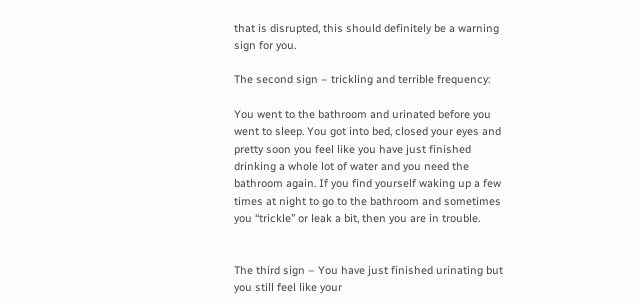that is disrupted, this should definitely be a warning sign for you.

The second sign – trickling and terrible frequency:

You went to the bathroom and urinated before you went to sleep. You got into bed, closed your eyes and pretty soon you feel like you have just finished drinking a whole lot of water and you need the bathroom again. If you find yourself waking up a few times at night to go to the bathroom and sometimes you “trickle” or leak a bit, then you are in trouble.


The third sign – You have just finished urinating but you still feel like your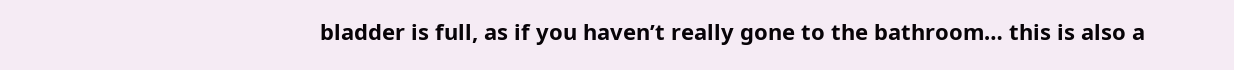bladder is full, as if you haven’t really gone to the bathroom… this is also a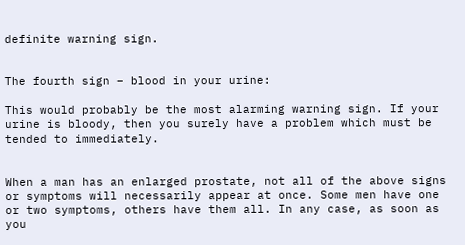definite warning sign.


The fourth sign – blood in your urine:

This would probably be the most alarming warning sign. If your urine is bloody, then you surely have a problem which must be tended to immediately.


When a man has an enlarged prostate, not all of the above signs or symptoms will necessarily appear at once. Some men have one or two symptoms, others have them all. In any case, as soon as you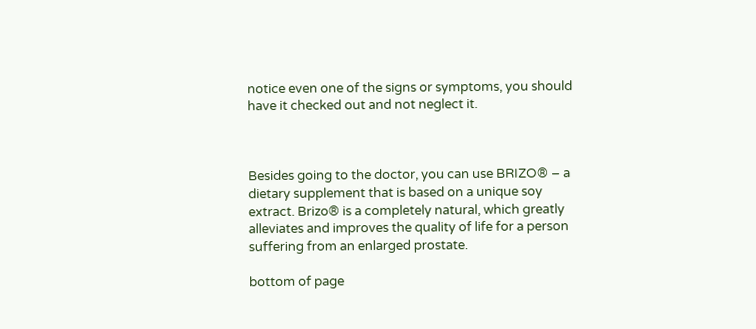notice even one of the signs or symptoms, you should have it checked out and not neglect it.



Besides going to the doctor, you can use BRIZO® – a dietary supplement that is based on a unique soy extract. Brizo® is a completely natural, which greatly alleviates and improves the quality of life for a person suffering from an enlarged prostate.

bottom of page